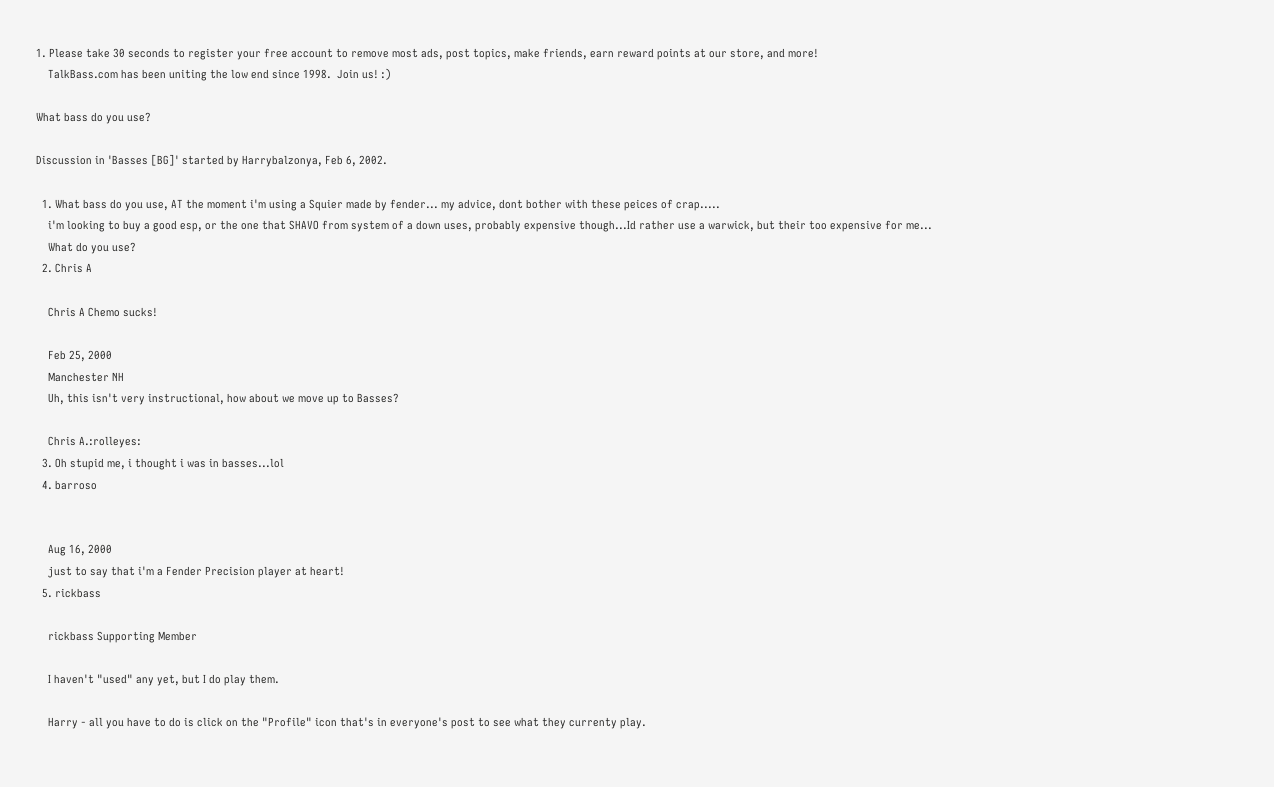1. Please take 30 seconds to register your free account to remove most ads, post topics, make friends, earn reward points at our store, and more!
    TalkBass.com has been uniting the low end since 1998.  Join us! :)

What bass do you use?

Discussion in 'Basses [BG]' started by Harrybalzonya, Feb 6, 2002.

  1. What bass do you use, AT the moment i'm using a Squier made by fender... my advice, dont bother with these peices of crap.....
    i'm looking to buy a good esp, or the one that SHAVO from system of a down uses, probably expensive though...Id rather use a warwick, but their too expensive for me...
    What do you use?
  2. Chris A

    Chris A Chemo sucks!

    Feb 25, 2000
    Manchester NH
    Uh, this isn't very instructional, how about we move up to Basses?

    Chris A.:rolleyes:
  3. Oh stupid me, i thought i was in basses...lol
  4. barroso


    Aug 16, 2000
    just to say that i'm a Fender Precision player at heart!
  5. rickbass

    rickbass Supporting Member

    I haven't "used" any yet, but I do play them.

    Harry - all you have to do is click on the "Profile" icon that's in everyone's post to see what they currenty play.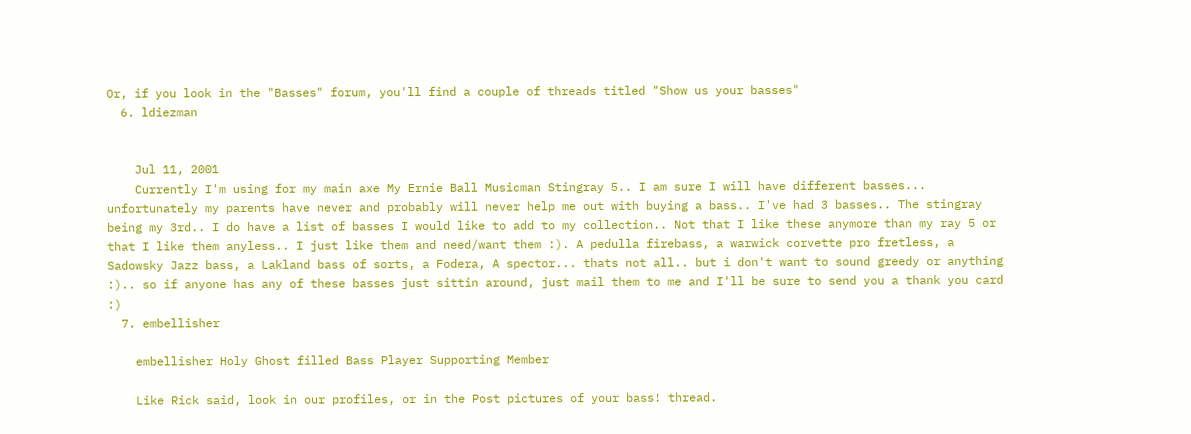Or, if you look in the "Basses" forum, you'll find a couple of threads titled "Show us your basses"
  6. ldiezman


    Jul 11, 2001
    Currently I'm using for my main axe My Ernie Ball Musicman Stingray 5.. I am sure I will have different basses... unfortunately my parents have never and probably will never help me out with buying a bass.. I've had 3 basses.. The stingray being my 3rd.. I do have a list of basses I would like to add to my collection.. Not that I like these anymore than my ray 5 or that I like them anyless.. I just like them and need/want them :). A pedulla firebass, a warwick corvette pro fretless, a Sadowsky Jazz bass, a Lakland bass of sorts, a Fodera, A spector... thats not all.. but i don't want to sound greedy or anything :).. so if anyone has any of these basses just sittin around, just mail them to me and I'll be sure to send you a thank you card :)
  7. embellisher

    embellisher Holy Ghost filled Bass Player Supporting Member

    Like Rick said, look in our profiles, or in the Post pictures of your bass! thread.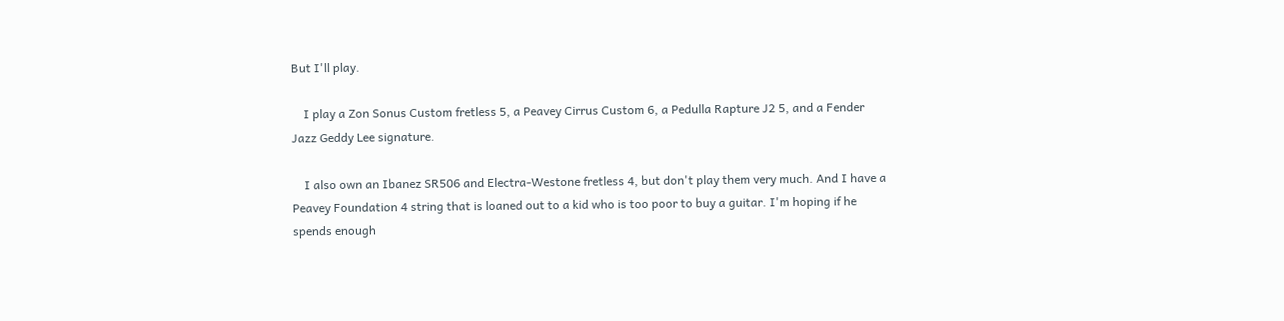But I'll play.

    I play a Zon Sonus Custom fretless 5, a Peavey Cirrus Custom 6, a Pedulla Rapture J2 5, and a Fender Jazz Geddy Lee signature.

    I also own an Ibanez SR506 and Electra-Westone fretless 4, but don't play them very much. And I have a Peavey Foundation 4 string that is loaned out to a kid who is too poor to buy a guitar. I'm hoping if he spends enough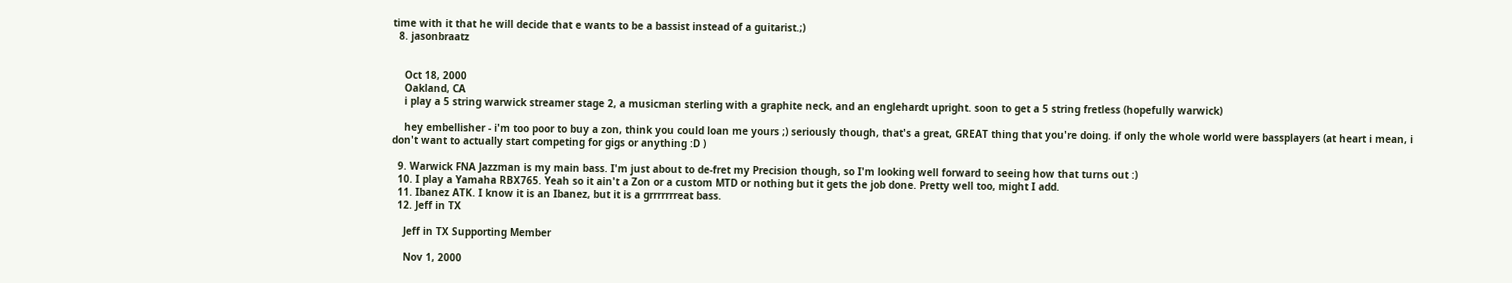time with it that he will decide that e wants to be a bassist instead of a guitarist.;)
  8. jasonbraatz


    Oct 18, 2000
    Oakland, CA
    i play a 5 string warwick streamer stage 2, a musicman sterling with a graphite neck, and an englehardt upright. soon to get a 5 string fretless (hopefully warwick)

    hey embellisher - i'm too poor to buy a zon, think you could loan me yours ;) seriously though, that's a great, GREAT thing that you're doing. if only the whole world were bassplayers (at heart i mean, i don't want to actually start competing for gigs or anything :D )

  9. Warwick FNA Jazzman is my main bass. I'm just about to de-fret my Precision though, so I'm looking well forward to seeing how that turns out :)
  10. I play a Yamaha RBX765. Yeah so it ain't a Zon or a custom MTD or nothing but it gets the job done. Pretty well too, might I add.
  11. Ibanez ATK. I know it is an Ibanez, but it is a grrrrrrreat bass.
  12. Jeff in TX

    Jeff in TX Supporting Member

    Nov 1, 2000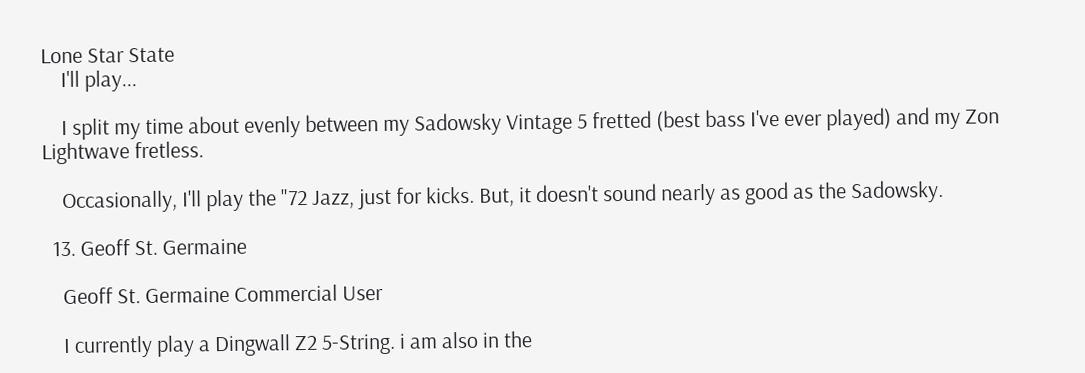Lone Star State
    I'll play...

    I split my time about evenly between my Sadowsky Vintage 5 fretted (best bass I've ever played) and my Zon Lightwave fretless.

    Occasionally, I'll play the "72 Jazz, just for kicks. But, it doesn't sound nearly as good as the Sadowsky.

  13. Geoff St. Germaine

    Geoff St. Germaine Commercial User

    I currently play a Dingwall Z2 5-String. i am also in the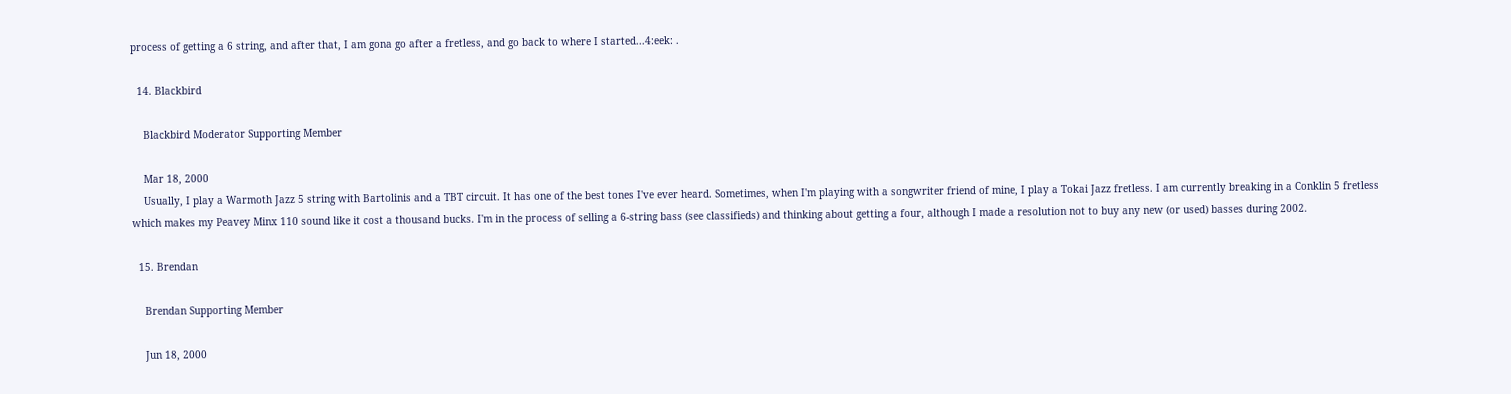process of getting a 6 string, and after that, I am gona go after a fretless, and go back to where I started...4:eek: .

  14. Blackbird

    Blackbird Moderator Supporting Member

    Mar 18, 2000
    Usually, I play a Warmoth Jazz 5 string with Bartolinis and a TBT circuit. It has one of the best tones I've ever heard. Sometimes, when I'm playing with a songwriter friend of mine, I play a Tokai Jazz fretless. I am currently breaking in a Conklin 5 fretless which makes my Peavey Minx 110 sound like it cost a thousand bucks. I'm in the process of selling a 6-string bass (see classifieds) and thinking about getting a four, although I made a resolution not to buy any new (or used) basses during 2002.

  15. Brendan

    Brendan Supporting Member

    Jun 18, 2000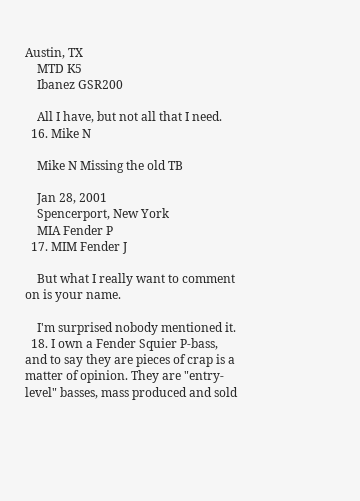Austin, TX
    MTD K5
    Ibanez GSR200

    All I have, but not all that I need.
  16. Mike N

    Mike N Missing the old TB

    Jan 28, 2001
    Spencerport, New York
    MIA Fender P
  17. MIM Fender J

    But what I really want to comment on is your name.

    I'm surprised nobody mentioned it.
  18. I own a Fender Squier P-bass, and to say they are pieces of crap is a matter of opinion. They are "entry-level" basses, mass produced and sold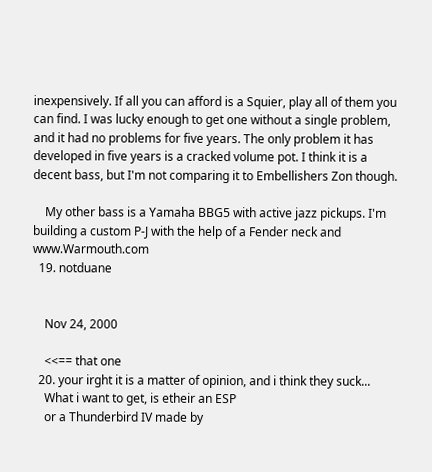inexpensively. If all you can afford is a Squier, play all of them you can find. I was lucky enough to get one without a single problem, and it had no problems for five years. The only problem it has developed in five years is a cracked volume pot. I think it is a decent bass, but I'm not comparing it to Embellishers Zon though.

    My other bass is a Yamaha BBG5 with active jazz pickups. I'm building a custom P-J with the help of a Fender neck and www.Warmouth.com
  19. notduane


    Nov 24, 2000

    <<== that one
  20. your irght it is a matter of opinion, and i think they suck...
    What i want to get, is etheir an ESP
    or a Thunderbird IV made by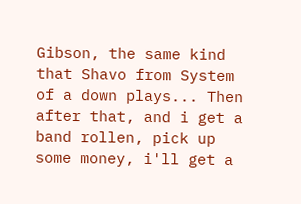Gibson, the same kind that Shavo from System of a down plays... Then after that, and i get a band rollen, pick up some money, i'll get a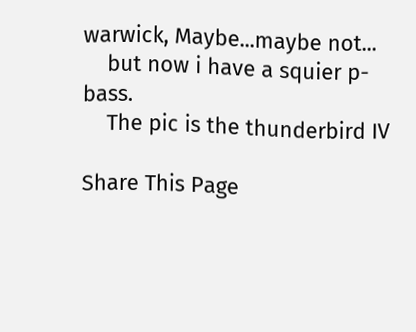warwick, Maybe...maybe not...
    but now i have a squier p-bass.
    The pic is the thunderbird IV

Share This Page